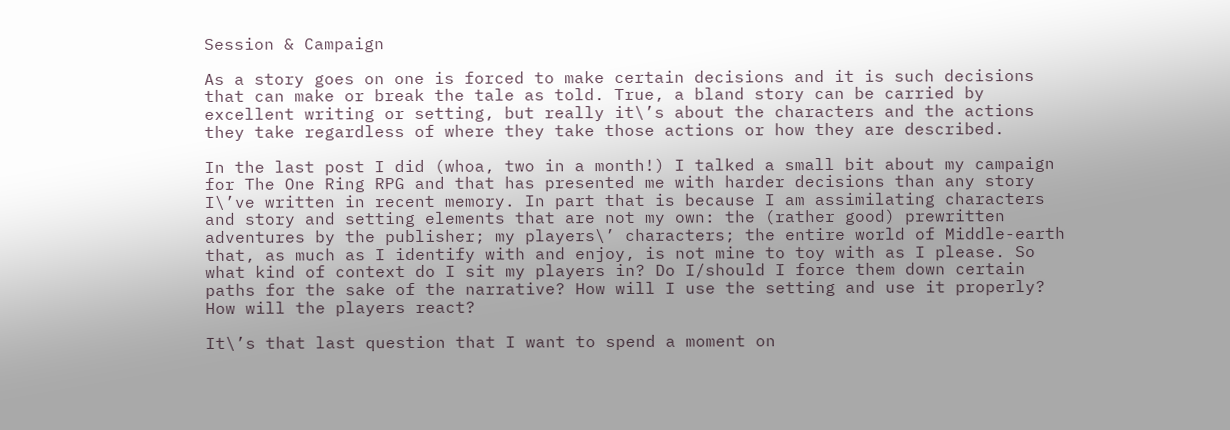Session & Campaign

As a story goes on one is forced to make certain decisions and it is such decisions that can make or break the tale as told. True, a bland story can be carried by excellent writing or setting, but really it\’s about the characters and the actions they take regardless of where they take those actions or how they are described.

In the last post I did (whoa, two in a month!) I talked a small bit about my campaign for The One Ring RPG and that has presented me with harder decisions than any story I\’ve written in recent memory. In part that is because I am assimilating characters and story and setting elements that are not my own: the (rather good) prewritten adventures by the publisher; my players\’ characters; the entire world of Middle-earth that, as much as I identify with and enjoy, is not mine to toy with as I please. So what kind of context do I sit my players in? Do I/should I force them down certain paths for the sake of the narrative? How will I use the setting and use it properly? How will the players react?

It\’s that last question that I want to spend a moment on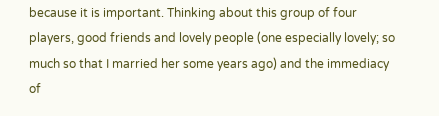because it is important. Thinking about this group of four players, good friends and lovely people (one especially lovely; so much so that I married her some years ago) and the immediacy of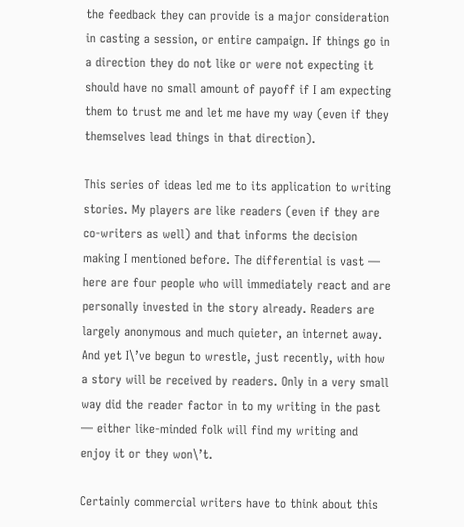the feedback they can provide is a major consideration in casting a session, or entire campaign. If things go in a direction they do not like or were not expecting it should have no small amount of payoff if I am expecting them to trust me and let me have my way (even if they themselves lead things in that direction).

This series of ideas led me to its application to writing stories. My players are like readers (even if they are co-writers as well) and that informs the decision making I mentioned before. The differential is vast — here are four people who will immediately react and are personally invested in the story already. Readers are largely anonymous and much quieter, an internet away. And yet I\’ve begun to wrestle, just recently, with how a story will be received by readers. Only in a very small way did the reader factor in to my writing in the past — either like-minded folk will find my writing and enjoy it or they won\’t.

Certainly commercial writers have to think about this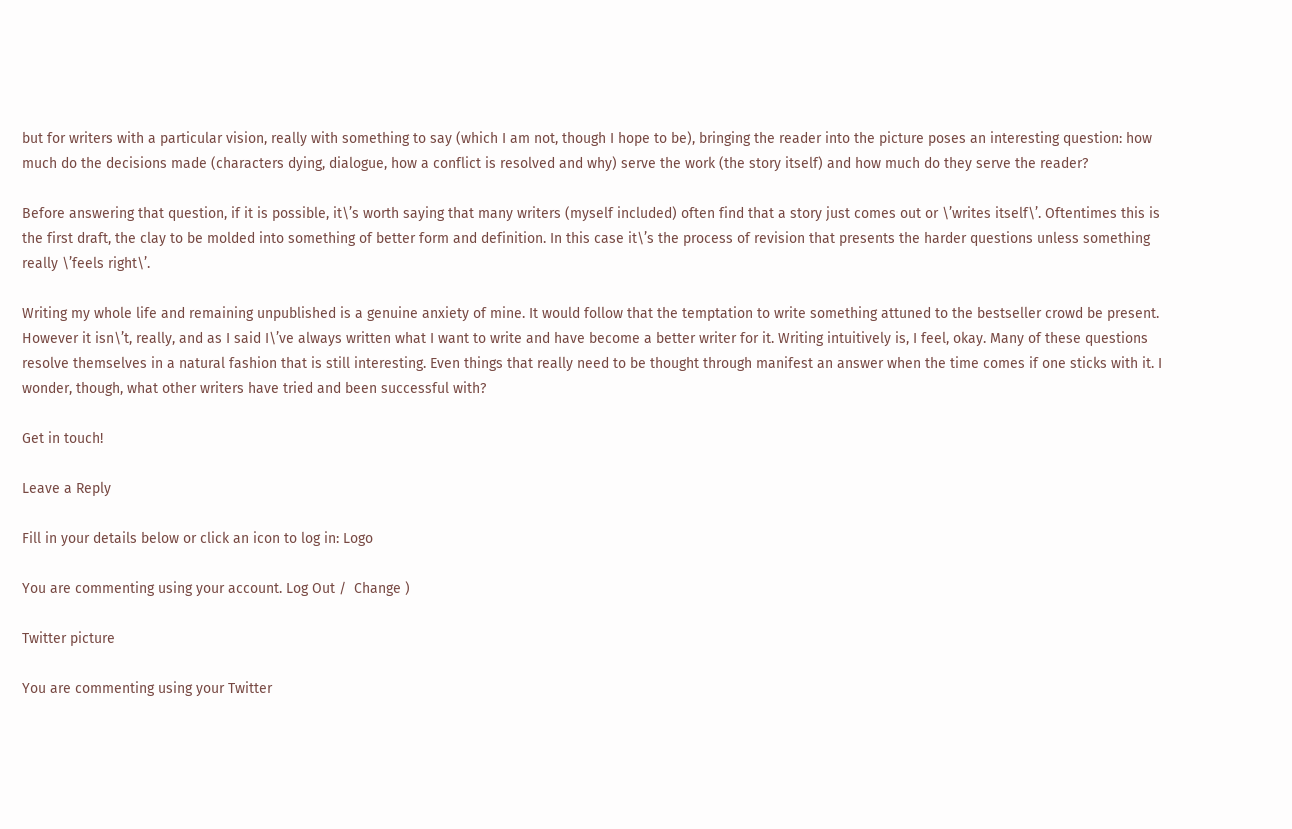but for writers with a particular vision, really with something to say (which I am not, though I hope to be), bringing the reader into the picture poses an interesting question: how much do the decisions made (characters dying, dialogue, how a conflict is resolved and why) serve the work (the story itself) and how much do they serve the reader?

Before answering that question, if it is possible, it\’s worth saying that many writers (myself included) often find that a story just comes out or \’writes itself\’. Oftentimes this is the first draft, the clay to be molded into something of better form and definition. In this case it\’s the process of revision that presents the harder questions unless something really \’feels right\’.

Writing my whole life and remaining unpublished is a genuine anxiety of mine. It would follow that the temptation to write something attuned to the bestseller crowd be present. However it isn\’t, really, and as I said I\’ve always written what I want to write and have become a better writer for it. Writing intuitively is, I feel, okay. Many of these questions resolve themselves in a natural fashion that is still interesting. Even things that really need to be thought through manifest an answer when the time comes if one sticks with it. I wonder, though, what other writers have tried and been successful with?

Get in touch!

Leave a Reply

Fill in your details below or click an icon to log in: Logo

You are commenting using your account. Log Out /  Change )

Twitter picture

You are commenting using your Twitter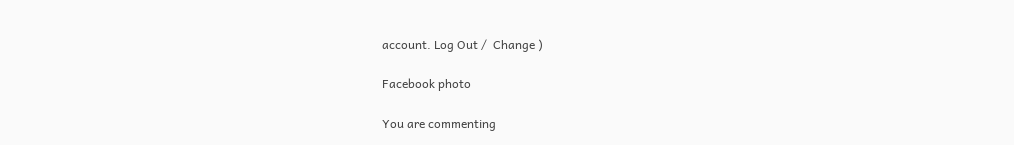account. Log Out /  Change )

Facebook photo

You are commenting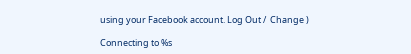using your Facebook account. Log Out /  Change )

Connecting to %s